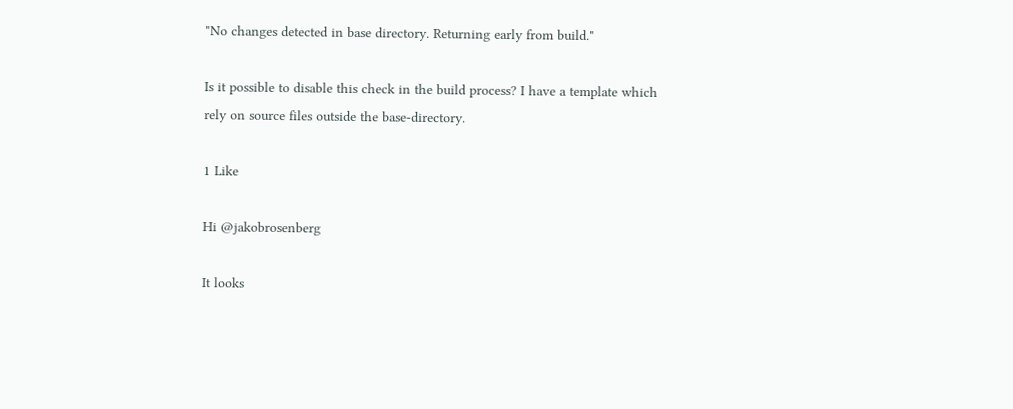"No changes detected in base directory. Returning early from build."

Is it possible to disable this check in the build process? I have a template which rely on source files outside the base-directory.

1 Like

Hi @jakobrosenberg

It looks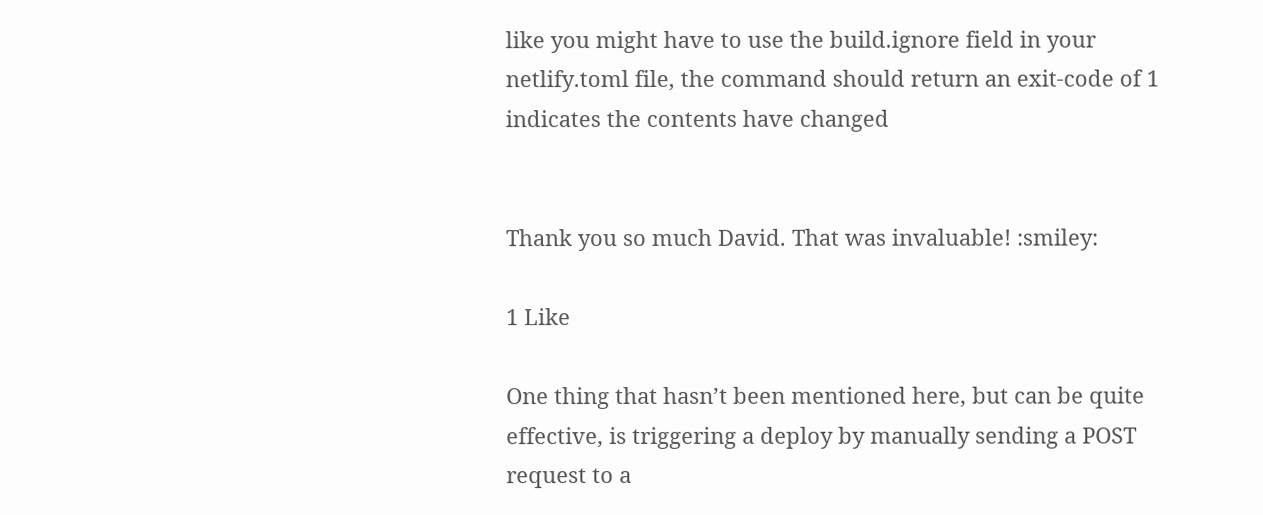like you might have to use the build.ignore field in your netlify.toml file, the command should return an exit-code of 1 indicates the contents have changed


Thank you so much David. That was invaluable! :smiley:

1 Like

One thing that hasn’t been mentioned here, but can be quite effective, is triggering a deploy by manually sending a POST request to a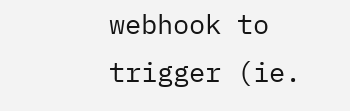webhook to trigger (ie.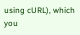using cURL), which you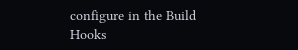configure in the Build Hooks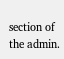section of the admin.